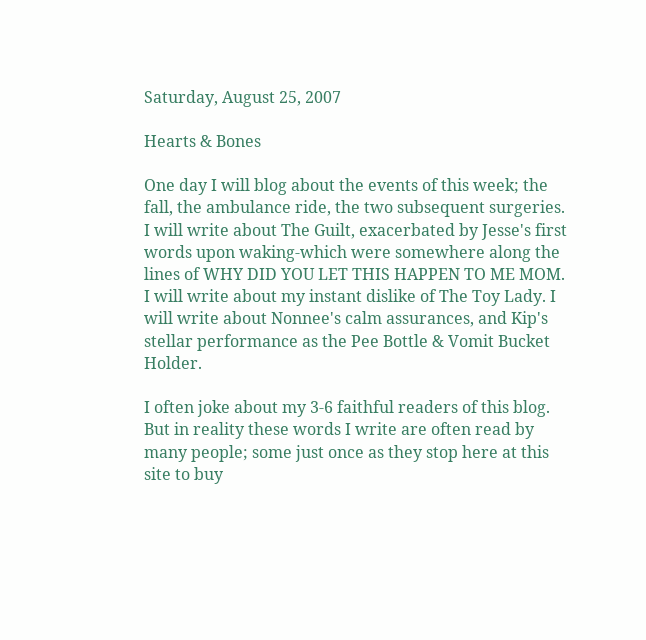Saturday, August 25, 2007

Hearts & Bones

One day I will blog about the events of this week; the fall, the ambulance ride, the two subsequent surgeries. I will write about The Guilt, exacerbated by Jesse's first words upon waking-which were somewhere along the lines of WHY DID YOU LET THIS HAPPEN TO ME MOM. I will write about my instant dislike of The Toy Lady. I will write about Nonnee's calm assurances, and Kip's stellar performance as the Pee Bottle & Vomit Bucket Holder.

I often joke about my 3-6 faithful readers of this blog. But in reality these words I write are often read by many people; some just once as they stop here at this site to buy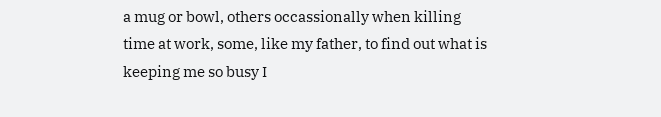a mug or bowl, others occassionally when killing time at work, some, like my father, to find out what is keeping me so busy I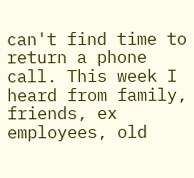can't find time to return a phone call. This week I heard from family, friends, ex employees, old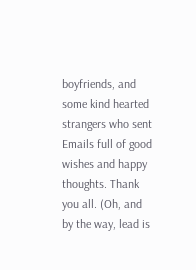boyfriends, and some kind hearted strangers who sent Emails full of good wishes and happy thoughts. Thank you all. (Oh, and by the way, lead is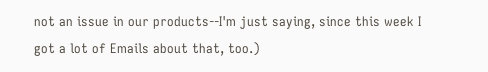not an issue in our products--I'm just saying, since this week I got a lot of Emails about that, too.)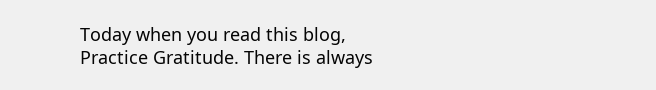Today when you read this blog, Practice Gratitude. There is always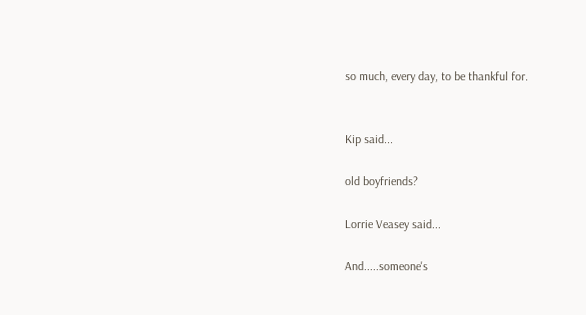so much, every day, to be thankful for.


Kip said...

old boyfriends?

Lorrie Veasey said...

And.....someone's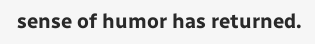sense of humor has returned.